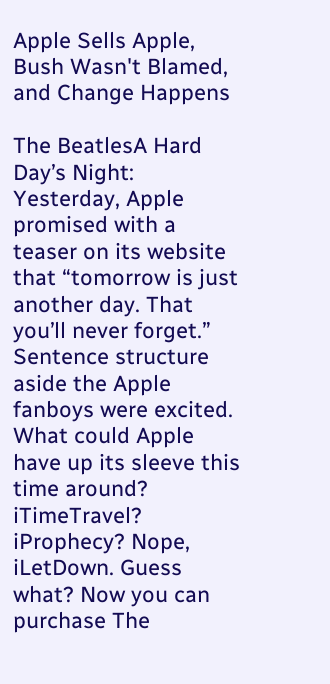Apple Sells Apple, Bush Wasn't Blamed, and Change Happens

The BeatlesA Hard Day’s Night: Yesterday, Apple promised with a teaser on its website that “tomorrow is just another day. That you’ll never forget.” Sentence structure aside the Apple fanboys were excited. What could Apple have up its sleeve this time around? iTimeTravel? iProphecy? Nope, iLetDown. Guess what? Now you can purchase The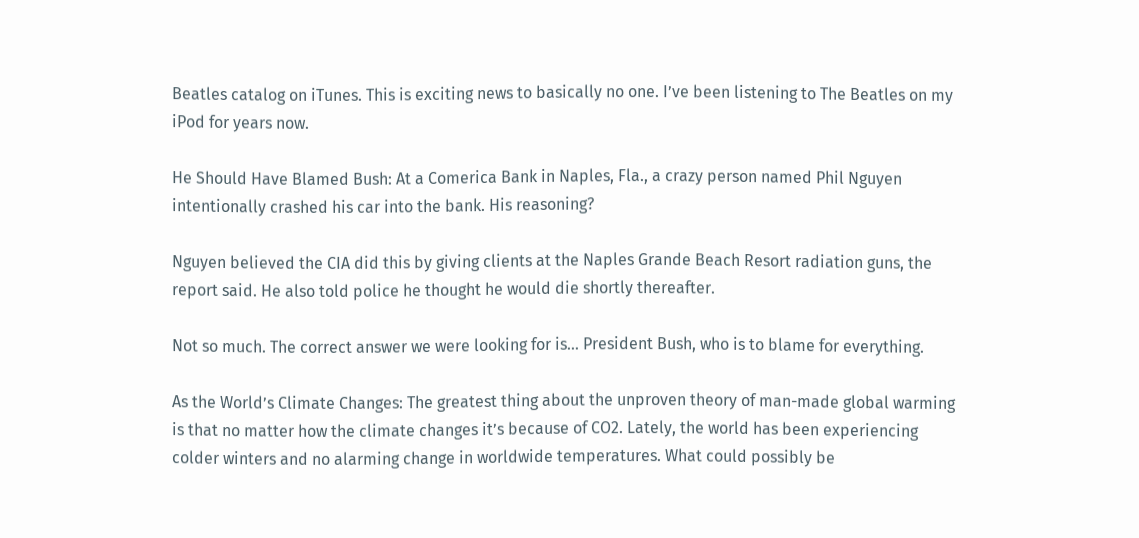Beatles catalog on iTunes. This is exciting news to basically no one. I’ve been listening to The Beatles on my iPod for years now.

He Should Have Blamed Bush: At a Comerica Bank in Naples, Fla., a crazy person named Phil Nguyen intentionally crashed his car into the bank. His reasoning?

Nguyen believed the CIA did this by giving clients at the Naples Grande Beach Resort radiation guns, the report said. He also told police he thought he would die shortly thereafter.

Not so much. The correct answer we were looking for is… President Bush, who is to blame for everything.

As the World’s Climate Changes: The greatest thing about the unproven theory of man-made global warming is that no matter how the climate changes it’s because of CO2. Lately, the world has been experiencing colder winters and no alarming change in worldwide temperatures. What could possibly be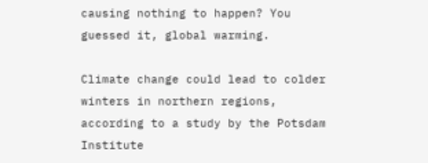causing nothing to happen? You guessed it, global warming.

Climate change could lead to colder winters in northern regions, according to a study by the Potsdam Institute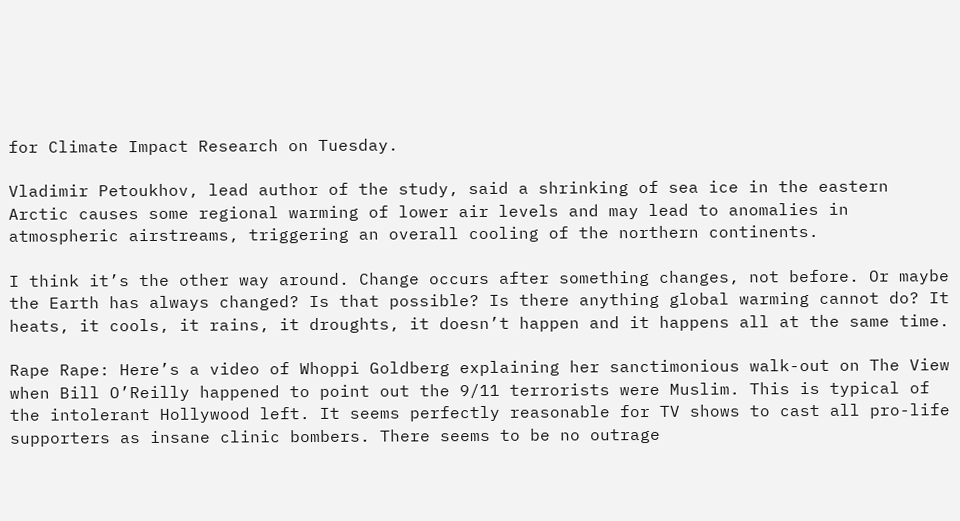for Climate Impact Research on Tuesday.

Vladimir Petoukhov, lead author of the study, said a shrinking of sea ice in the eastern Arctic causes some regional warming of lower air levels and may lead to anomalies in atmospheric airstreams, triggering an overall cooling of the northern continents.

I think it’s the other way around. Change occurs after something changes, not before. Or maybe the Earth has always changed? Is that possible? Is there anything global warming cannot do? It heats, it cools, it rains, it droughts, it doesn’t happen and it happens all at the same time.

Rape Rape: Here’s a video of Whoppi Goldberg explaining her sanctimonious walk-out on The View when Bill O’Reilly happened to point out the 9/11 terrorists were Muslim. This is typical of the intolerant Hollywood left. It seems perfectly reasonable for TV shows to cast all pro-life supporters as insane clinic bombers. There seems to be no outrage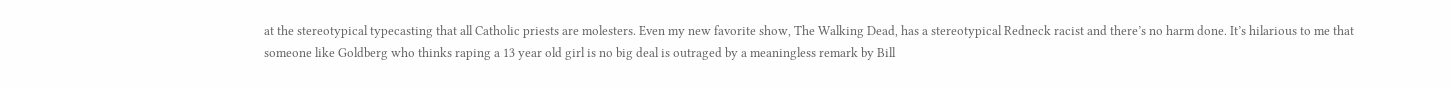at the stereotypical typecasting that all Catholic priests are molesters. Even my new favorite show, The Walking Dead, has a stereotypical Redneck racist and there’s no harm done. It’s hilarious to me that someone like Goldberg who thinks raping a 13 year old girl is no big deal is outraged by a meaningless remark by Bill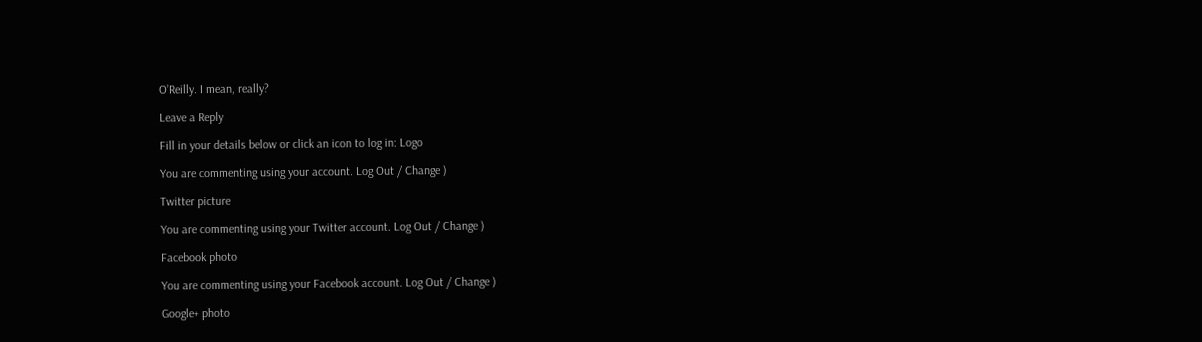O’Reilly. I mean, really?

Leave a Reply

Fill in your details below or click an icon to log in: Logo

You are commenting using your account. Log Out / Change )

Twitter picture

You are commenting using your Twitter account. Log Out / Change )

Facebook photo

You are commenting using your Facebook account. Log Out / Change )

Google+ photo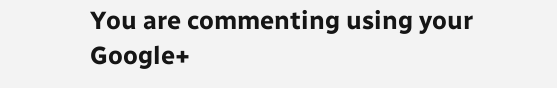You are commenting using your Google+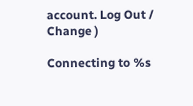account. Log Out / Change )

Connecting to %s